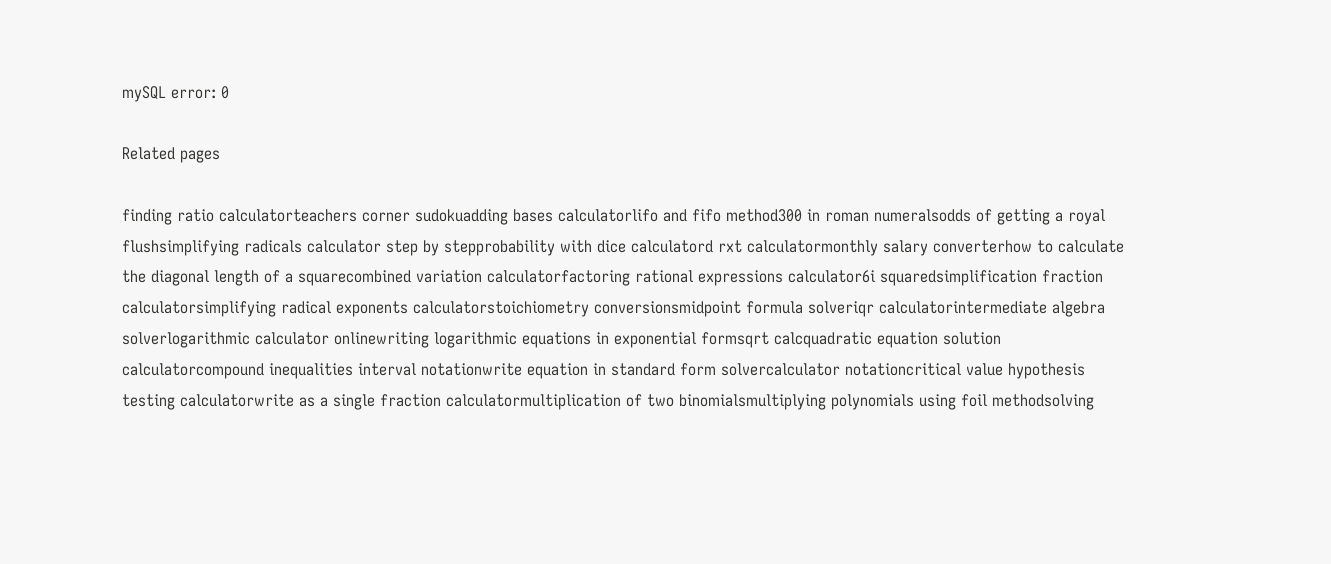mySQL error: 0

Related pages

finding ratio calculatorteachers corner sudokuadding bases calculatorlifo and fifo method300 in roman numeralsodds of getting a royal flushsimplifying radicals calculator step by stepprobability with dice calculatord rxt calculatormonthly salary converterhow to calculate the diagonal length of a squarecombined variation calculatorfactoring rational expressions calculator6i squaredsimplification fraction calculatorsimplifying radical exponents calculatorstoichiometry conversionsmidpoint formula solveriqr calculatorintermediate algebra solverlogarithmic calculator onlinewriting logarithmic equations in exponential formsqrt calcquadratic equation solution calculatorcompound inequalities interval notationwrite equation in standard form solvercalculator notationcritical value hypothesis testing calculatorwrite as a single fraction calculatormultiplication of two binomialsmultiplying polynomials using foil methodsolving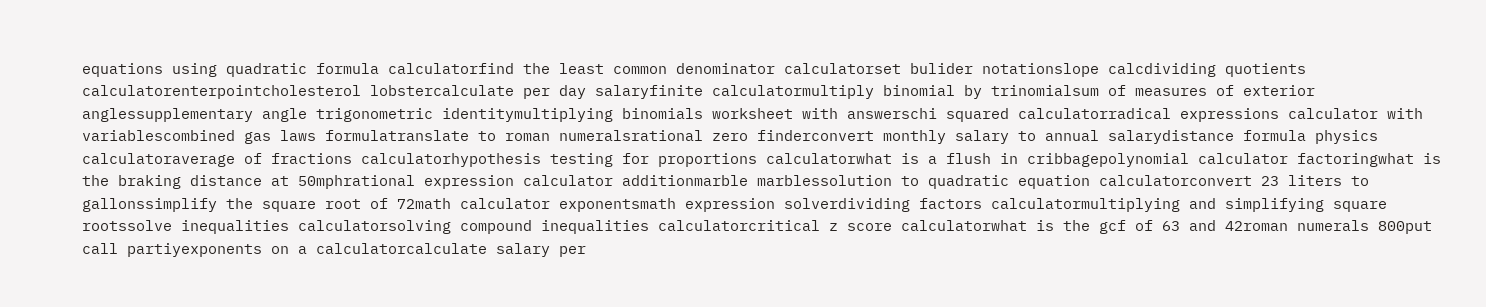equations using quadratic formula calculatorfind the least common denominator calculatorset bulider notationslope calcdividing quotients calculatorenterpointcholesterol lobstercalculate per day salaryfinite calculatormultiply binomial by trinomialsum of measures of exterior anglessupplementary angle trigonometric identitymultiplying binomials worksheet with answerschi squared calculatorradical expressions calculator with variablescombined gas laws formulatranslate to roman numeralsrational zero finderconvert monthly salary to annual salarydistance formula physics calculatoraverage of fractions calculatorhypothesis testing for proportions calculatorwhat is a flush in cribbagepolynomial calculator factoringwhat is the braking distance at 50mphrational expression calculator additionmarble marblessolution to quadratic equation calculatorconvert 23 liters to gallonssimplify the square root of 72math calculator exponentsmath expression solverdividing factors calculatormultiplying and simplifying square rootssolve inequalities calculatorsolving compound inequalities calculatorcritical z score calculatorwhat is the gcf of 63 and 42roman numerals 800put call partiyexponents on a calculatorcalculate salary per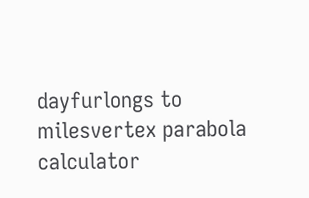dayfurlongs to milesvertex parabola calculator